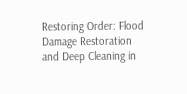Restoring Order: Flood Damage Restoration and Deep Cleaning in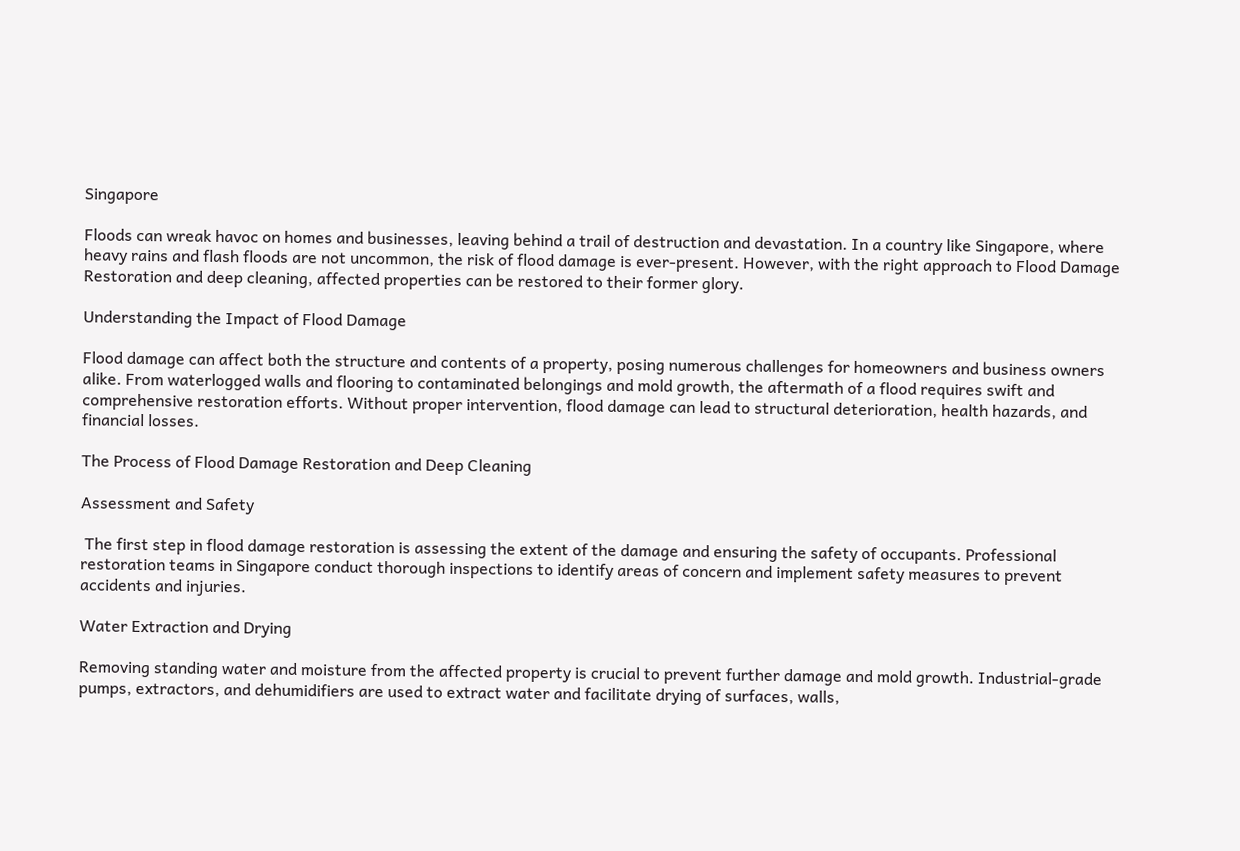Singapore

Floods can wreak havoc on homes and businesses, leaving behind a trail of destruction and devastation. In a country like Singapore, where heavy rains and flash floods are not uncommon, the risk of flood damage is ever-present. However, with the right approach to Flood Damage Restoration and deep cleaning, affected properties can be restored to their former glory.

Understanding the Impact of Flood Damage

Flood damage can affect both the structure and contents of a property, posing numerous challenges for homeowners and business owners alike. From waterlogged walls and flooring to contaminated belongings and mold growth, the aftermath of a flood requires swift and comprehensive restoration efforts. Without proper intervention, flood damage can lead to structural deterioration, health hazards, and financial losses.

The Process of Flood Damage Restoration and Deep Cleaning

Assessment and Safety

 The first step in flood damage restoration is assessing the extent of the damage and ensuring the safety of occupants. Professional restoration teams in Singapore conduct thorough inspections to identify areas of concern and implement safety measures to prevent accidents and injuries.

Water Extraction and Drying

Removing standing water and moisture from the affected property is crucial to prevent further damage and mold growth. Industrial-grade pumps, extractors, and dehumidifiers are used to extract water and facilitate drying of surfaces, walls,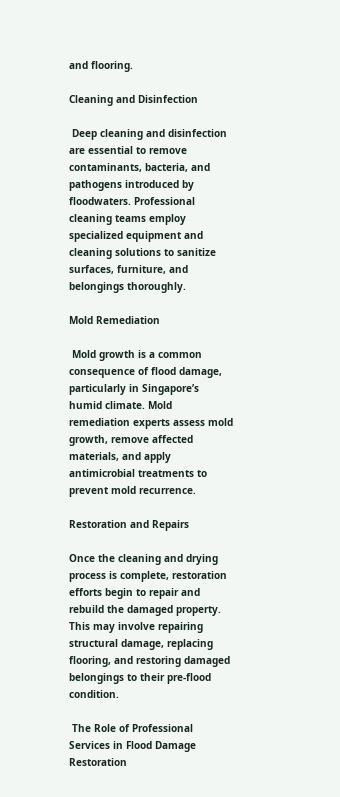and flooring.

Cleaning and Disinfection

 Deep cleaning and disinfection are essential to remove contaminants, bacteria, and pathogens introduced by floodwaters. Professional cleaning teams employ specialized equipment and cleaning solutions to sanitize surfaces, furniture, and belongings thoroughly.

Mold Remediation

 Mold growth is a common consequence of flood damage, particularly in Singapore’s humid climate. Mold remediation experts assess mold growth, remove affected materials, and apply antimicrobial treatments to prevent mold recurrence.

Restoration and Repairs

Once the cleaning and drying process is complete, restoration efforts begin to repair and rebuild the damaged property. This may involve repairing structural damage, replacing flooring, and restoring damaged belongings to their pre-flood condition.

 The Role of Professional Services in Flood Damage Restoration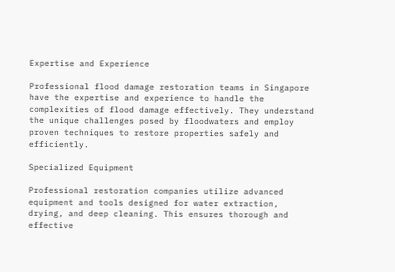Expertise and Experience

Professional flood damage restoration teams in Singapore have the expertise and experience to handle the complexities of flood damage effectively. They understand the unique challenges posed by floodwaters and employ proven techniques to restore properties safely and efficiently.

Specialized Equipment

Professional restoration companies utilize advanced equipment and tools designed for water extraction, drying, and deep cleaning. This ensures thorough and effective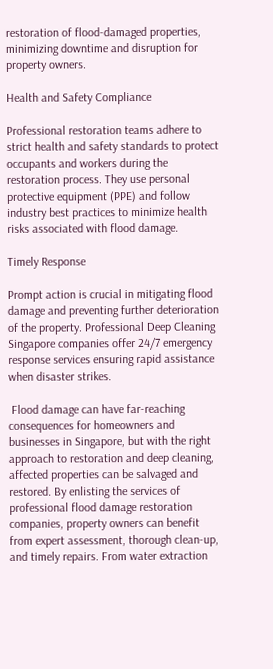restoration of flood-damaged properties, minimizing downtime and disruption for property owners.

Health and Safety Compliance

Professional restoration teams adhere to strict health and safety standards to protect occupants and workers during the restoration process. They use personal protective equipment (PPE) and follow industry best practices to minimize health risks associated with flood damage.

Timely Response

Prompt action is crucial in mitigating flood damage and preventing further deterioration of the property. Professional Deep Cleaning Singapore companies offer 24/7 emergency response services ensuring rapid assistance when disaster strikes.

 Flood damage can have far-reaching consequences for homeowners and businesses in Singapore, but with the right approach to restoration and deep cleaning, affected properties can be salvaged and restored. By enlisting the services of professional flood damage restoration companies, property owners can benefit from expert assessment, thorough clean-up, and timely repairs. From water extraction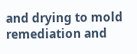and drying to mold remediation and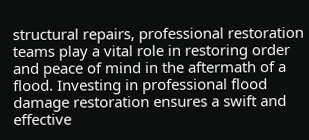structural repairs, professional restoration teams play a vital role in restoring order and peace of mind in the aftermath of a flood. Investing in professional flood damage restoration ensures a swift and effective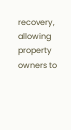recovery, allowing property owners to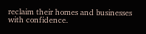reclaim their homes and businesses with confidence.